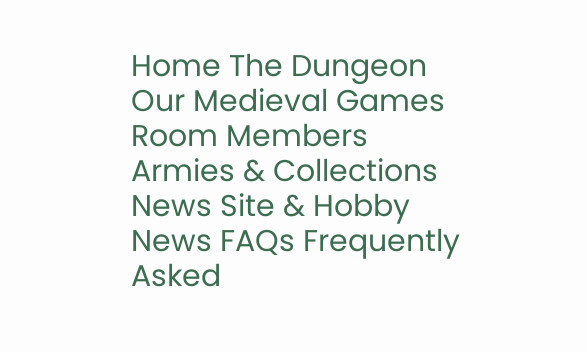Home The Dungeon Our Medieval Games Room Members Armies & Collections News Site & Hobby News FAQs Frequently Asked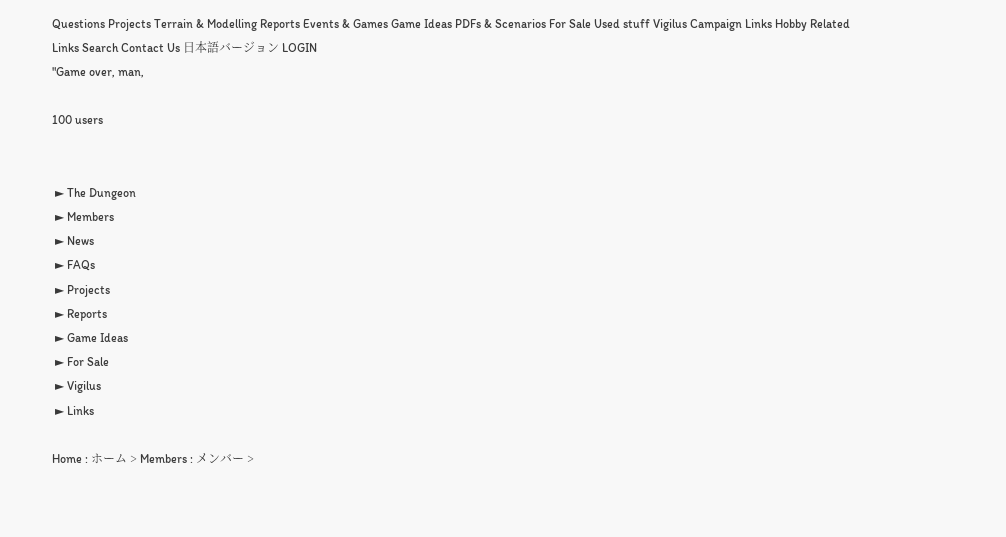Questions Projects Terrain & Modelling Reports Events & Games Game Ideas PDFs & Scenarios For Sale Used stuff Vigilus Campaign Links Hobby Related Links Search Contact Us 日本語バージョン LOGIN
"Game over, man,

100 users


 ► The Dungeon
 ► Members
 ► News
 ► FAQs
 ► Projects
 ► Reports
 ► Game Ideas
 ► For Sale
 ► Vigilus
 ► Links

Home : ホーム > Members : メンバー >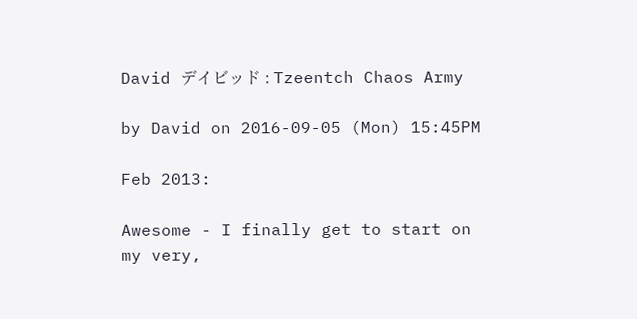David デイビッド : Tzeentch Chaos Army

by David on 2016-09-05 (Mon) 15:45PM

Feb 2013:

Awesome - I finally get to start on my very,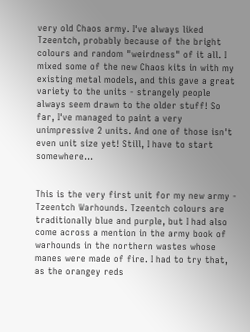very old Chaos army. I've always liked Tzeentch, probably because of the bright colours and random "weirdness" of it all. I mixed some of the new Chaos kits in with my existing metal models, and this gave a great variety to the units - strangely people always seem drawn to the older stuff! So far, I've managed to paint a very unimpressive 2 units. And one of those isn't even unit size yet! Still, I have to start somewhere...


This is the very first unit for my new army - Tzeentch Warhounds. Tzeentch colours are traditionally blue and purple, but I had also come across a mention in the army book of warhounds in the northern wastes whose manes were made of fire. I had to try that, as the orangey reds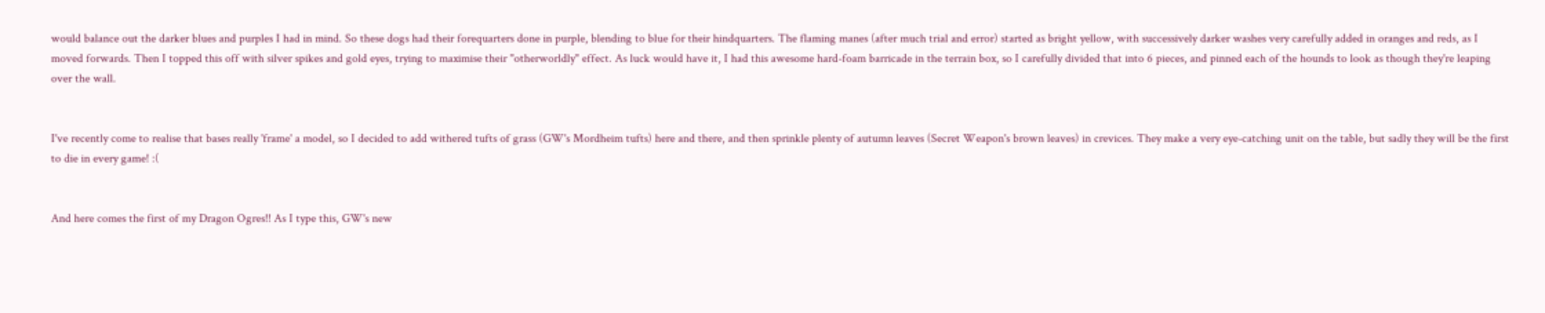would balance out the darker blues and purples I had in mind. So these dogs had their forequarters done in purple, blending to blue for their hindquarters. The flaming manes (after much trial and error) started as bright yellow, with successively darker washes very carefully added in oranges and reds, as I moved forwards. Then I topped this off with silver spikes and gold eyes, trying to maximise their "otherworldly" effect. As luck would have it, I had this awesome hard-foam barricade in the terrain box, so I carefully divided that into 6 pieces, and pinned each of the hounds to look as though they're leaping over the wall.


I've recently come to realise that bases really 'frame' a model, so I decided to add withered tufts of grass (GW's Mordheim tufts) here and there, and then sprinkle plenty of autumn leaves (Secret Weapon's brown leaves) in crevices. They make a very eye-catching unit on the table, but sadly they will be the first to die in every game! :(


And here comes the first of my Dragon Ogres!! As I type this, GW's new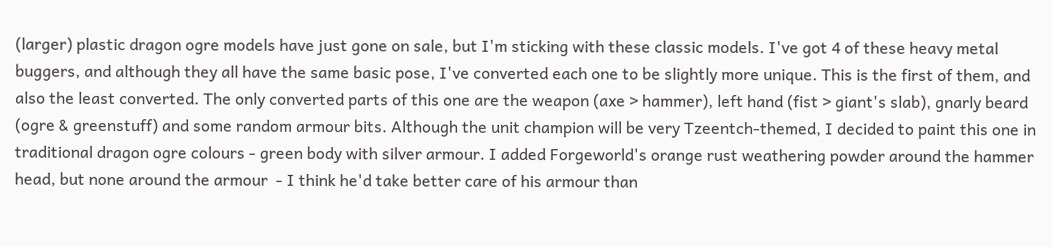(larger) plastic dragon ogre models have just gone on sale, but I'm sticking with these classic models. I've got 4 of these heavy metal buggers, and although they all have the same basic pose, I've converted each one to be slightly more unique. This is the first of them, and also the least converted. The only converted parts of this one are the weapon (axe > hammer), left hand (fist > giant's slab), gnarly beard (ogre & greenstuff) and some random armour bits. Although the unit champion will be very Tzeentch-themed, I decided to paint this one in traditional dragon ogre colours - green body with silver armour. I added Forgeworld's orange rust weathering powder around the hammer head, but none around the armour  - I think he'd take better care of his armour than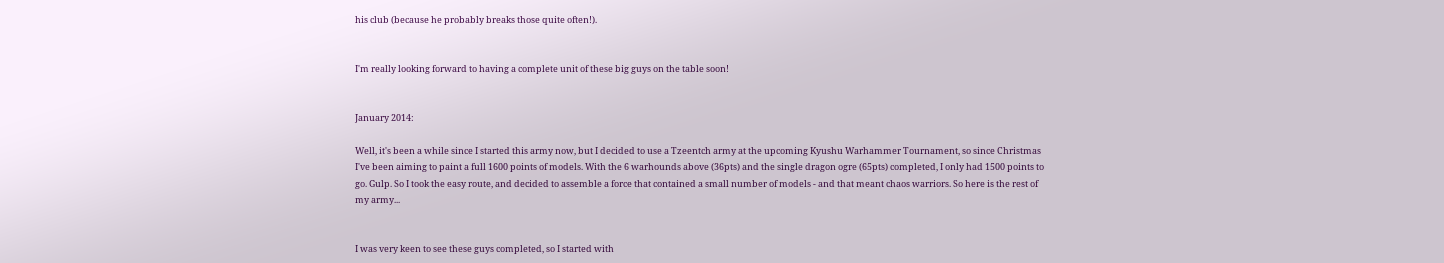his club (because he probably breaks those quite often!).


I'm really looking forward to having a complete unit of these big guys on the table soon!


January 2014:

Well, it's been a while since I started this army now, but I decided to use a Tzeentch army at the upcoming Kyushu Warhammer Tournament, so since Christmas I've been aiming to paint a full 1600 points of models. With the 6 warhounds above (36pts) and the single dragon ogre (65pts) completed, I only had 1500 points to go. Gulp. So I took the easy route, and decided to assemble a force that contained a small number of models - and that meant chaos warriors. So here is the rest of my army...


I was very keen to see these guys completed, so I started with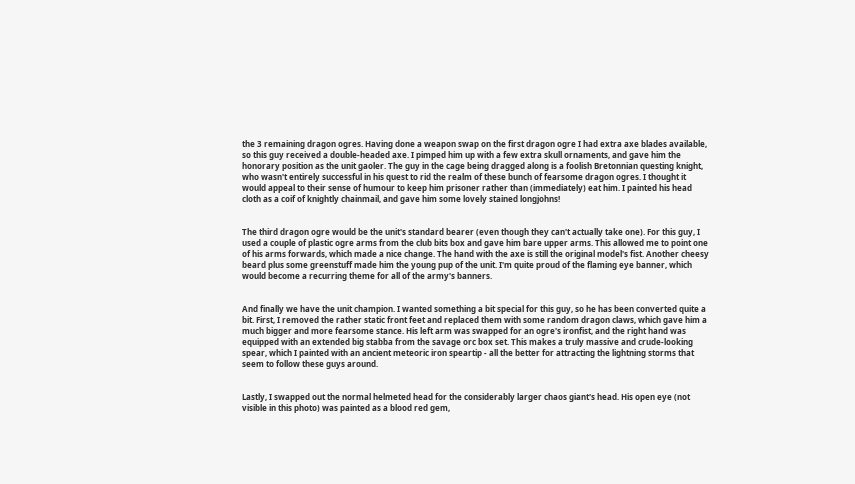the 3 remaining dragon ogres. Having done a weapon swap on the first dragon ogre I had extra axe blades available, so this guy received a double-headed axe. I pimped him up with a few extra skull ornaments, and gave him the honorary position as the unit gaoler. The guy in the cage being dragged along is a foolish Bretonnian questing knight, who wasn't entirely successful in his quest to rid the realm of these bunch of fearsome dragon ogres. I thought it would appeal to their sense of humour to keep him prisoner rather than (immediately) eat him. I painted his head cloth as a coif of knightly chainmail, and gave him some lovely stained longjohns!


The third dragon ogre would be the unit's standard bearer (even though they can't actually take one). For this guy, I used a couple of plastic ogre arms from the club bits box and gave him bare upper arms. This allowed me to point one of his arms forwards, which made a nice change. The hand with the axe is still the original model's fist. Another cheesy beard plus some greenstuff made him the young pup of the unit. I'm quite proud of the flaming eye banner, which would become a recurring theme for all of the army's banners.


And finally we have the unit champion. I wanted something a bit special for this guy, so he has been converted quite a bit. First, I removed the rather static front feet and replaced them with some random dragon claws, which gave him a much bigger and more fearsome stance. His left arm was swapped for an ogre's ironfist, and the right hand was equipped with an extended big stabba from the savage orc box set. This makes a truly massive and crude-looking spear, which I painted with an ancient meteoric iron speartip - all the better for attracting the lightning storms that seem to follow these guys around.


Lastly, I swapped out the normal helmeted head for the considerably larger chaos giant's head. His open eye (not visible in this photo) was painted as a blood red gem,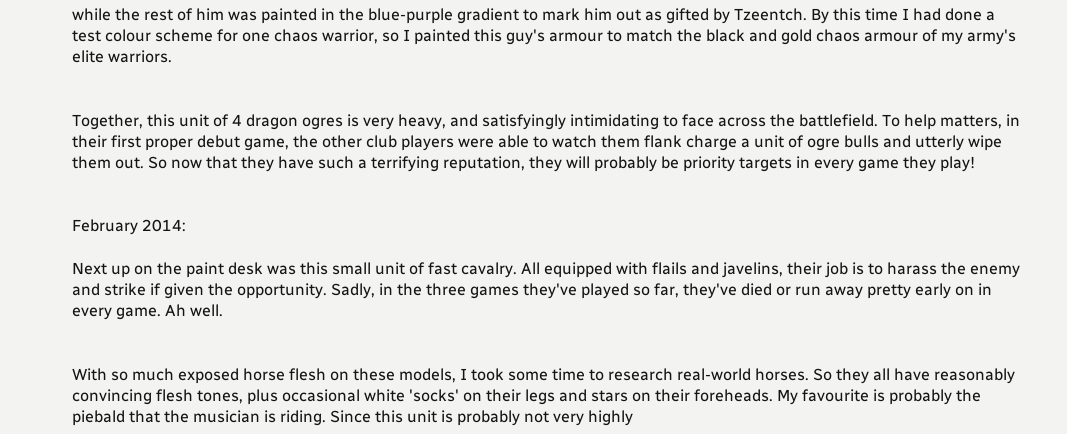while the rest of him was painted in the blue-purple gradient to mark him out as gifted by Tzeentch. By this time I had done a test colour scheme for one chaos warrior, so I painted this guy's armour to match the black and gold chaos armour of my army's elite warriors.


Together, this unit of 4 dragon ogres is very heavy, and satisfyingly intimidating to face across the battlefield. To help matters, in their first proper debut game, the other club players were able to watch them flank charge a unit of ogre bulls and utterly wipe them out. So now that they have such a terrifying reputation, they will probably be priority targets in every game they play!


February 2014:

Next up on the paint desk was this small unit of fast cavalry. All equipped with flails and javelins, their job is to harass the enemy and strike if given the opportunity. Sadly, in the three games they've played so far, they've died or run away pretty early on in every game. Ah well.


With so much exposed horse flesh on these models, I took some time to research real-world horses. So they all have reasonably convincing flesh tones, plus occasional white 'socks' on their legs and stars on their foreheads. My favourite is probably the piebald that the musician is riding. Since this unit is probably not very highly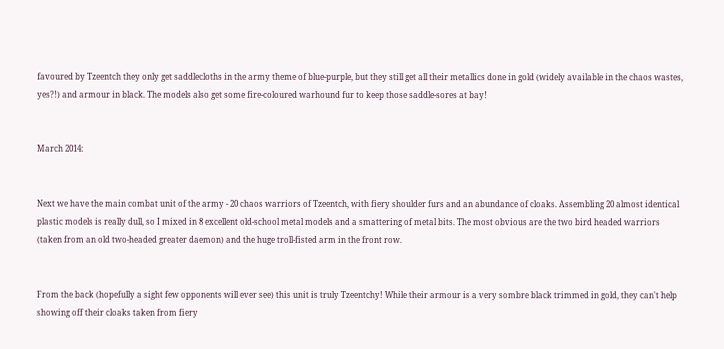favoured by Tzeentch they only get saddlecloths in the army theme of blue-purple, but they still get all their metallics done in gold (widely available in the chaos wastes, yes?!) and armour in black. The models also get some fire-coloured warhound fur to keep those saddle-sores at bay!


March 2014:


Next we have the main combat unit of the army - 20 chaos warriors of Tzeentch, with fiery shoulder furs and an abundance of cloaks. Assembling 20 almost identical plastic models is really dull, so I mixed in 8 excellent old-school metal models and a smattering of metal bits. The most obvious are the two bird headed warriors (taken from an old two-headed greater daemon) and the huge troll-fisted arm in the front row.


From the back (hopefully a sight few opponents will ever see) this unit is truly Tzeentchy! While their armour is a very sombre black trimmed in gold, they can't help showing off their cloaks taken from fiery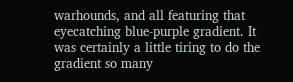warhounds, and all featuring that eyecatching blue-purple gradient. It was certainly a little tiring to do the gradient so many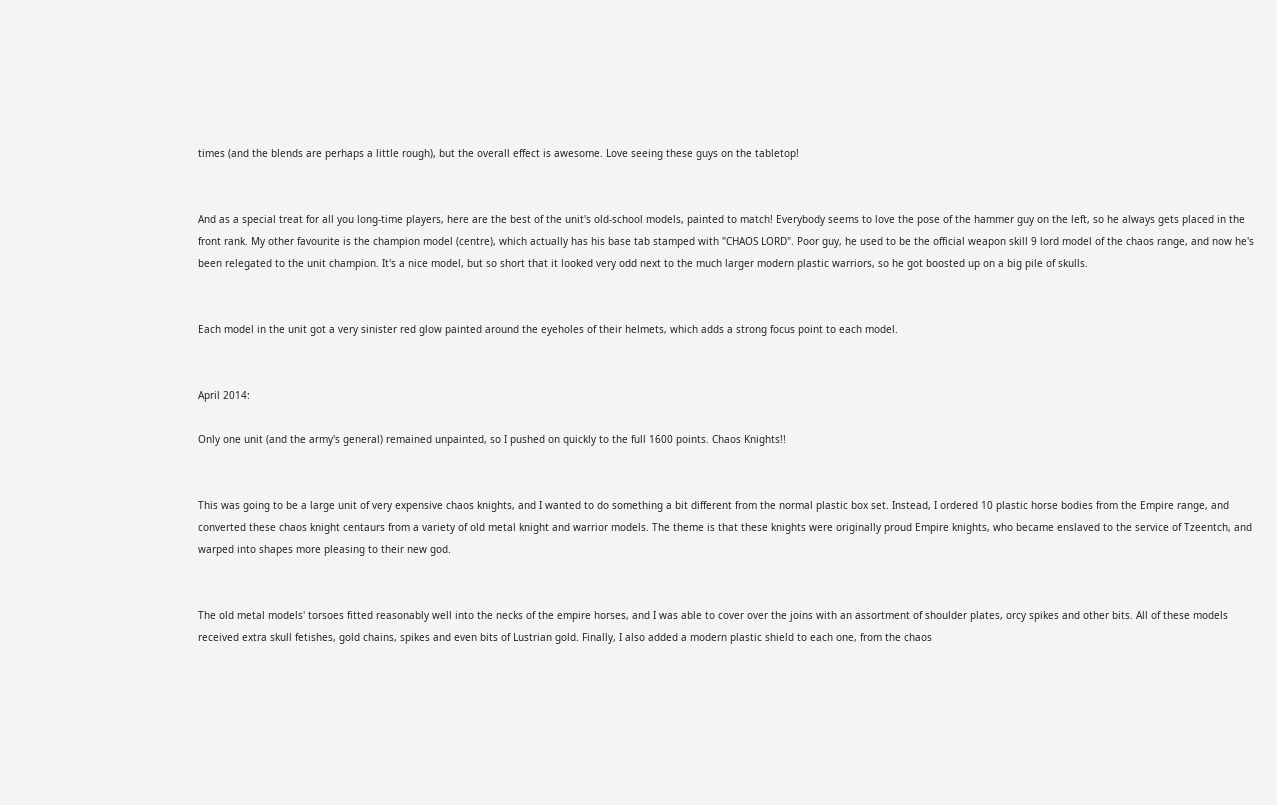times (and the blends are perhaps a little rough), but the overall effect is awesome. Love seeing these guys on the tabletop!


And as a special treat for all you long-time players, here are the best of the unit's old-school models, painted to match! Everybody seems to love the pose of the hammer guy on the left, so he always gets placed in the front rank. My other favourite is the champion model (centre), which actually has his base tab stamped with "CHAOS LORD". Poor guy, he used to be the official weapon skill 9 lord model of the chaos range, and now he's been relegated to the unit champion. It's a nice model, but so short that it looked very odd next to the much larger modern plastic warriors, so he got boosted up on a big pile of skulls.


Each model in the unit got a very sinister red glow painted around the eyeholes of their helmets, which adds a strong focus point to each model.


April 2014:

Only one unit (and the army's general) remained unpainted, so I pushed on quickly to the full 1600 points. Chaos Knights!!


This was going to be a large unit of very expensive chaos knights, and I wanted to do something a bit different from the normal plastic box set. Instead, I ordered 10 plastic horse bodies from the Empire range, and converted these chaos knight centaurs from a variety of old metal knight and warrior models. The theme is that these knights were originally proud Empire knights, who became enslaved to the service of Tzeentch, and warped into shapes more pleasing to their new god.


The old metal models' torsoes fitted reasonably well into the necks of the empire horses, and I was able to cover over the joins with an assortment of shoulder plates, orcy spikes and other bits. All of these models received extra skull fetishes, gold chains, spikes and even bits of Lustrian gold. Finally, I also added a modern plastic shield to each one, from the chaos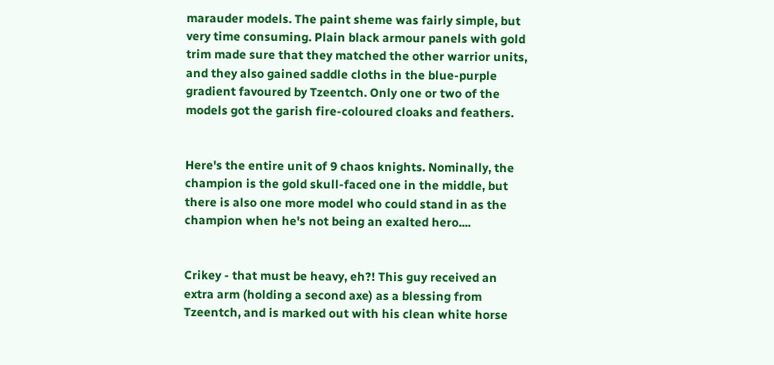marauder models. The paint sheme was fairly simple, but very time consuming. Plain black armour panels with gold trim made sure that they matched the other warrior units, and they also gained saddle cloths in the blue-purple gradient favoured by Tzeentch. Only one or two of the models got the garish fire-coloured cloaks and feathers.


Here's the entire unit of 9 chaos knights. Nominally, the champion is the gold skull-faced one in the middle, but there is also one more model who could stand in as the champion when he's not being an exalted hero....


Crikey - that must be heavy, eh?! This guy received an extra arm (holding a second axe) as a blessing from Tzeentch, and is marked out with his clean white horse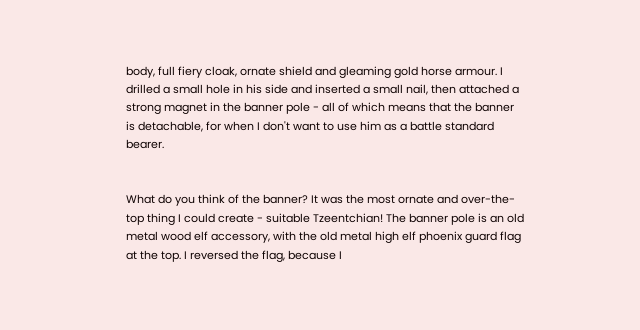body, full fiery cloak, ornate shield and gleaming gold horse armour. I drilled a small hole in his side and inserted a small nail, then attached a strong magnet in the banner pole - all of which means that the banner is detachable, for when I don't want to use him as a battle standard bearer.


What do you think of the banner? It was the most ornate and over-the-top thing I could create - suitable Tzeentchian! The banner pole is an old metal wood elf accessory, with the old metal high elf phoenix guard flag at the top. I reversed the flag, because I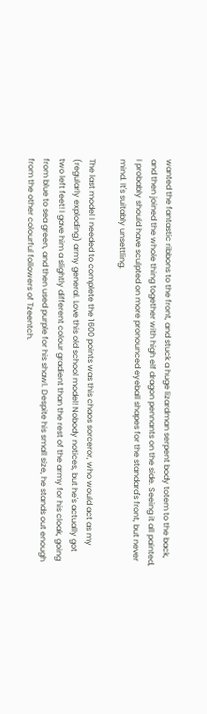wanted the fantastic ribbons to the front, and stuck a huge lizardman serpent body totem to the back, and then joined the whole thing together with high elf dragon pennants on the side. Seeing it all painted, I probably should have sculpted on more pronounced eyeball shapes for the standard's front, but never mind. It's suitably unsettling.

The last model I needed to complete the 1600 points was this chaos sorceror, who would act as my (regularly exploding) army general. Love this old school model! Nobody notices, but he's actually got two left feet! I gave him a slightly different colour gradient than the rest of the army for his cloak, going from blue to sea green, and then used purple for his shawl. Despite his small size, he stands out enough from the other colourful followers of Tzeentch.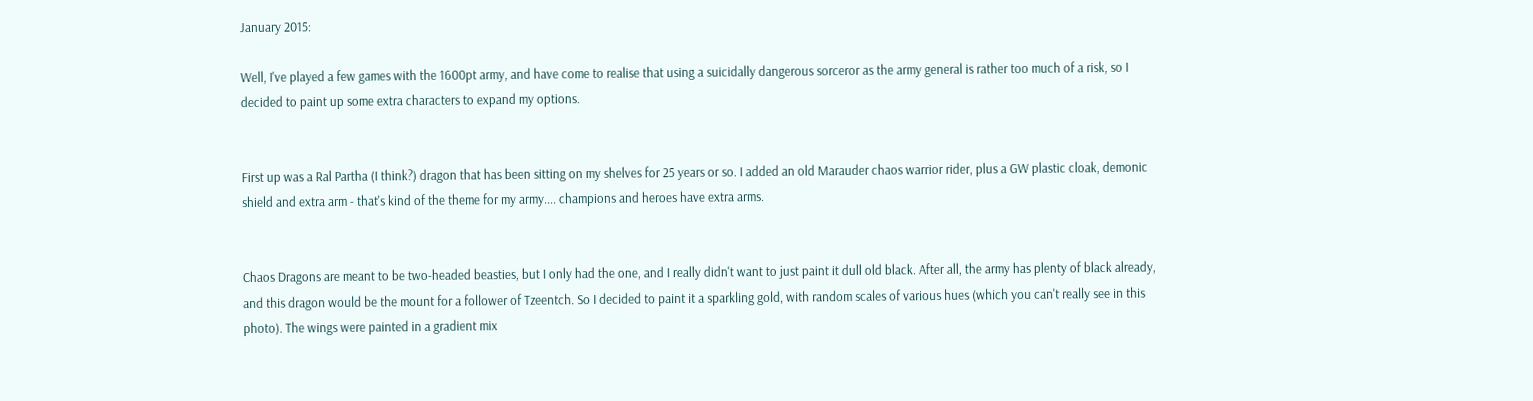January 2015:

Well, I've played a few games with the 1600pt army, and have come to realise that using a suicidally dangerous sorceror as the army general is rather too much of a risk, so I decided to paint up some extra characters to expand my options.


First up was a Ral Partha (I think?) dragon that has been sitting on my shelves for 25 years or so. I added an old Marauder chaos warrior rider, plus a GW plastic cloak, demonic shield and extra arm - that's kind of the theme for my army.... champions and heroes have extra arms.


Chaos Dragons are meant to be two-headed beasties, but I only had the one, and I really didn't want to just paint it dull old black. After all, the army has plenty of black already, and this dragon would be the mount for a follower of Tzeentch. So I decided to paint it a sparkling gold, with random scales of various hues (which you can't really see in this photo). The wings were painted in a gradient mix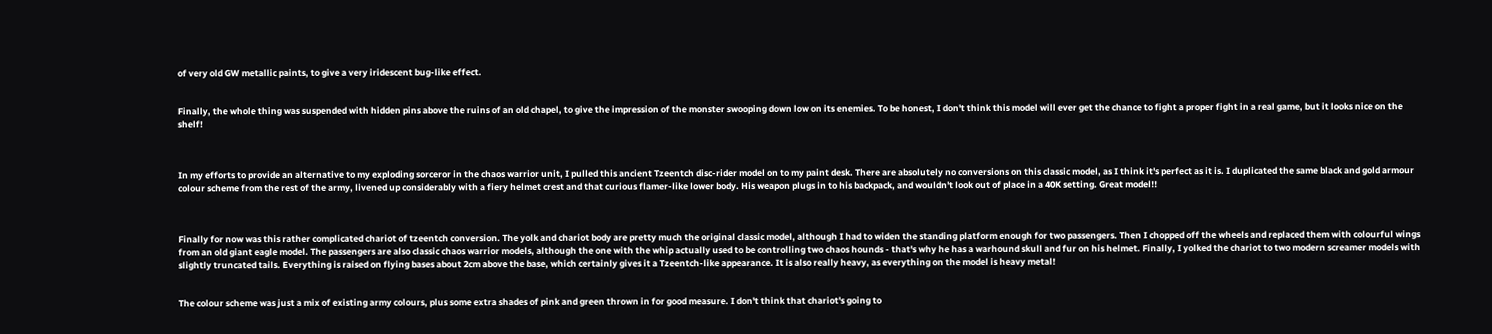of very old GW metallic paints, to give a very iridescent bug-like effect.


Finally, the whole thing was suspended with hidden pins above the ruins of an old chapel, to give the impression of the monster swooping down low on its enemies. To be honest, I don't think this model will ever get the chance to fight a proper fight in a real game, but it looks nice on the shelf!



In my efforts to provide an alternative to my exploding sorceror in the chaos warrior unit, I pulled this ancient Tzeentch disc-rider model on to my paint desk. There are absolutely no conversions on this classic model, as I think it's perfect as it is. I duplicated the same black and gold armour colour scheme from the rest of the army, livened up considerably with a fiery helmet crest and that curious flamer-like lower body. His weapon plugs in to his backpack, and wouldn't look out of place in a 40K setting. Great model!!



Finally for now was this rather complicated chariot of tzeentch conversion. The yolk and chariot body are pretty much the original classic model, although I had to widen the standing platform enough for two passengers. Then I chopped off the wheels and replaced them with colourful wings from an old giant eagle model. The passengers are also classic chaos warrior models, although the one with the whip actually used to be controlling two chaos hounds - that's why he has a warhound skull and fur on his helmet. Finally, I yolked the chariot to two modern screamer models with slightly truncated tails. Everything is raised on flying bases about 2cm above the base, which certainly gives it a Tzeentch-like appearance. It is also really heavy, as everything on the model is heavy metal!


The colour scheme was just a mix of existing army colours, plus some extra shades of pink and green thrown in for good measure. I don't think that chariot's going to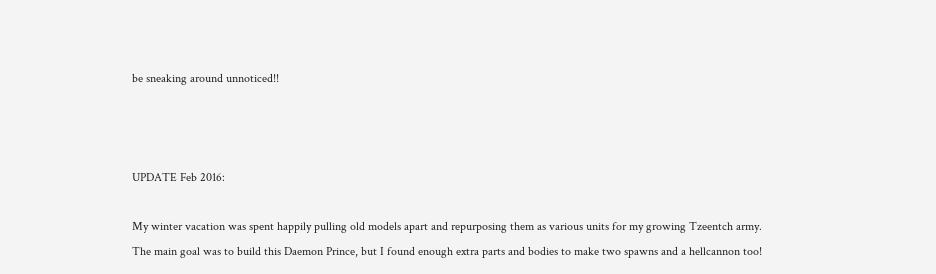be sneaking around unnoticed!!



UPDATE Feb 2016:

My winter vacation was spent happily pulling old models apart and repurposing them as various units for my growing Tzeentch army. The main goal was to build this Daemon Prince, but I found enough extra parts and bodies to make two spawns and a hellcannon too!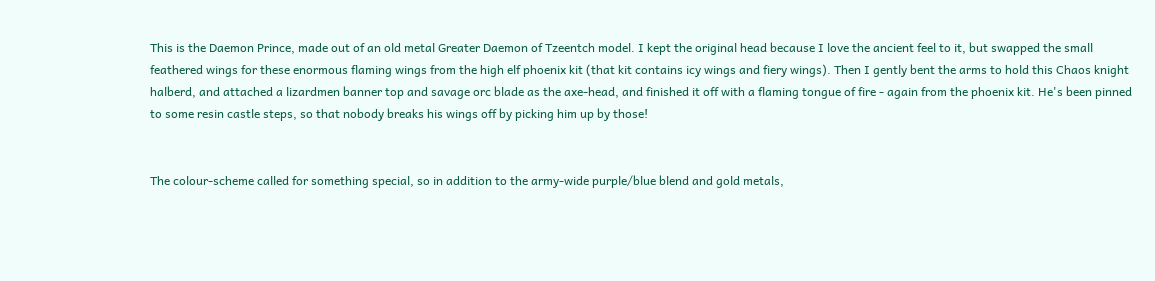This is the Daemon Prince, made out of an old metal Greater Daemon of Tzeentch model. I kept the original head because I love the ancient feel to it, but swapped the small feathered wings for these enormous flaming wings from the high elf phoenix kit (that kit contains icy wings and fiery wings). Then I gently bent the arms to hold this Chaos knight halberd, and attached a lizardmen banner top and savage orc blade as the axe-head, and finished it off with a flaming tongue of fire - again from the phoenix kit. He's been pinned to some resin castle steps, so that nobody breaks his wings off by picking him up by those!


The colour-scheme called for something special, so in addition to the army-wide purple/blue blend and gold metals,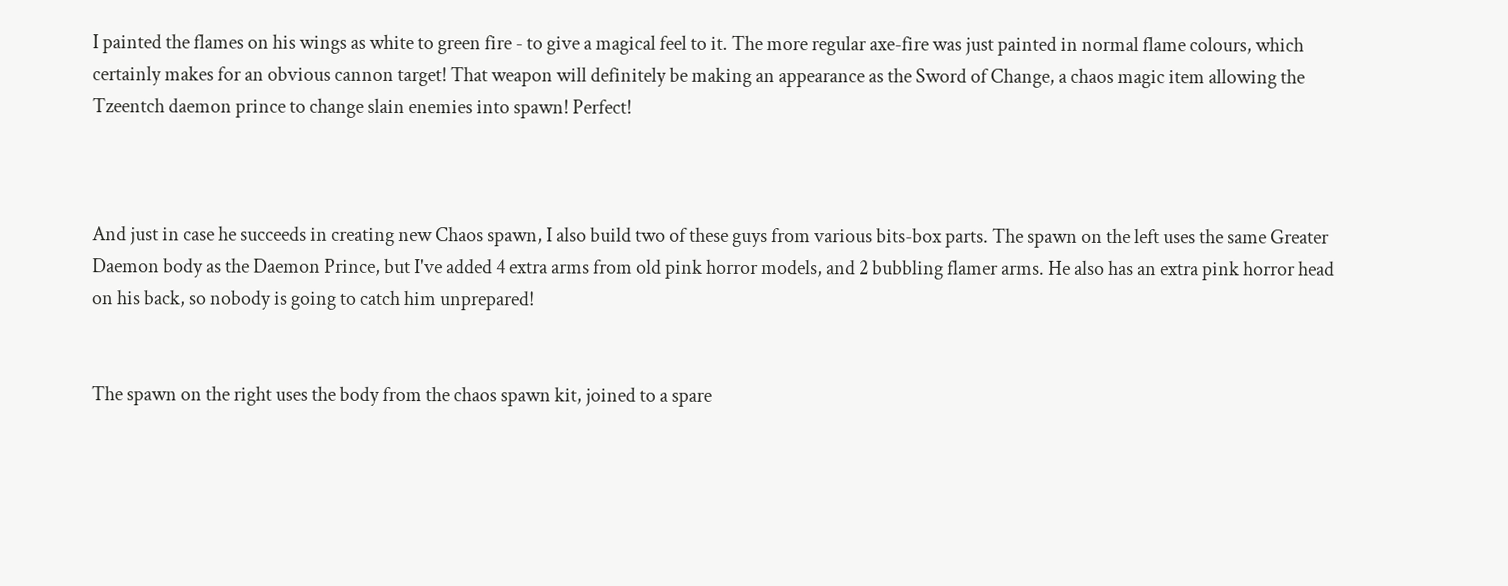I painted the flames on his wings as white to green fire - to give a magical feel to it. The more regular axe-fire was just painted in normal flame colours, which certainly makes for an obvious cannon target! That weapon will definitely be making an appearance as the Sword of Change, a chaos magic item allowing the Tzeentch daemon prince to change slain enemies into spawn! Perfect!



And just in case he succeeds in creating new Chaos spawn, I also build two of these guys from various bits-box parts. The spawn on the left uses the same Greater Daemon body as the Daemon Prince, but I've added 4 extra arms from old pink horror models, and 2 bubbling flamer arms. He also has an extra pink horror head on his back, so nobody is going to catch him unprepared!


The spawn on the right uses the body from the chaos spawn kit, joined to a spare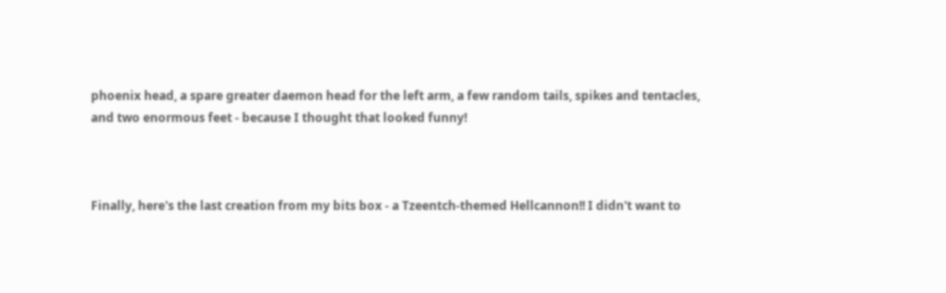phoenix head, a spare greater daemon head for the left arm, a few random tails, spikes and tentacles, and two enormous feet - because I thought that looked funny!



Finally, here's the last creation from my bits box - a Tzeentch-themed Hellcannon!! I didn't want to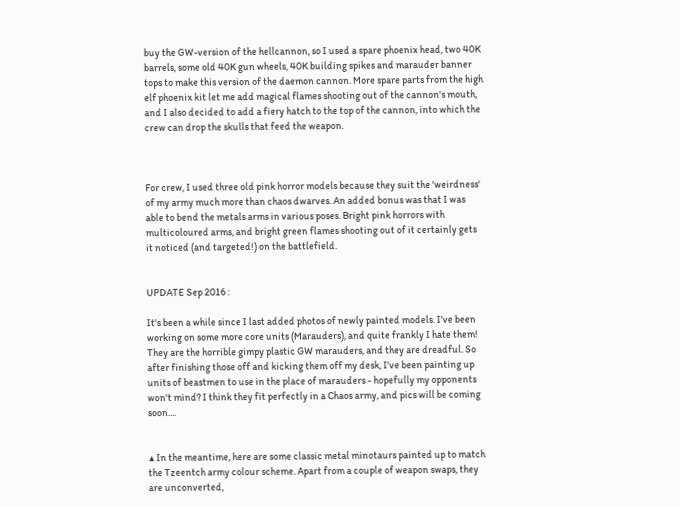buy the GW-version of the hellcannon, so I used a spare phoenix head, two 40K barrels, some old 40K gun wheels, 40K building spikes and marauder banner tops to make this version of the daemon cannon. More spare parts from the high elf phoenix kit let me add magical flames shooting out of the cannon's mouth, and I also decided to add a fiery hatch to the top of the cannon, into which the crew can drop the skulls that feed the weapon.



For crew, I used three old pink horror models because they suit the 'weirdness' of my army much more than chaos dwarves. An added bonus was that I was able to bend the metals arms in various poses. Bright pink horrors with multicoloured arms, and bright green flames shooting out of it certainly gets it noticed (and targeted!) on the battlefield.


UPDATE Sep 2016 :

It's been a while since I last added photos of newly painted models. I've been working on some more core units (Marauders), and quite frankly I hate them! They are the horrible gimpy plastic GW marauders, and they are dreadful. So after finishing those off and kicking them off my desk, I've been painting up units of beastmen to use in the place of marauders - hopefully my opponents won't mind? I think they fit perfectly in a Chaos army, and pics will be coming soon....


▲ In the meantime, here are some classic metal minotaurs painted up to match the Tzeentch army colour scheme. Apart from a couple of weapon swaps, they are unconverted,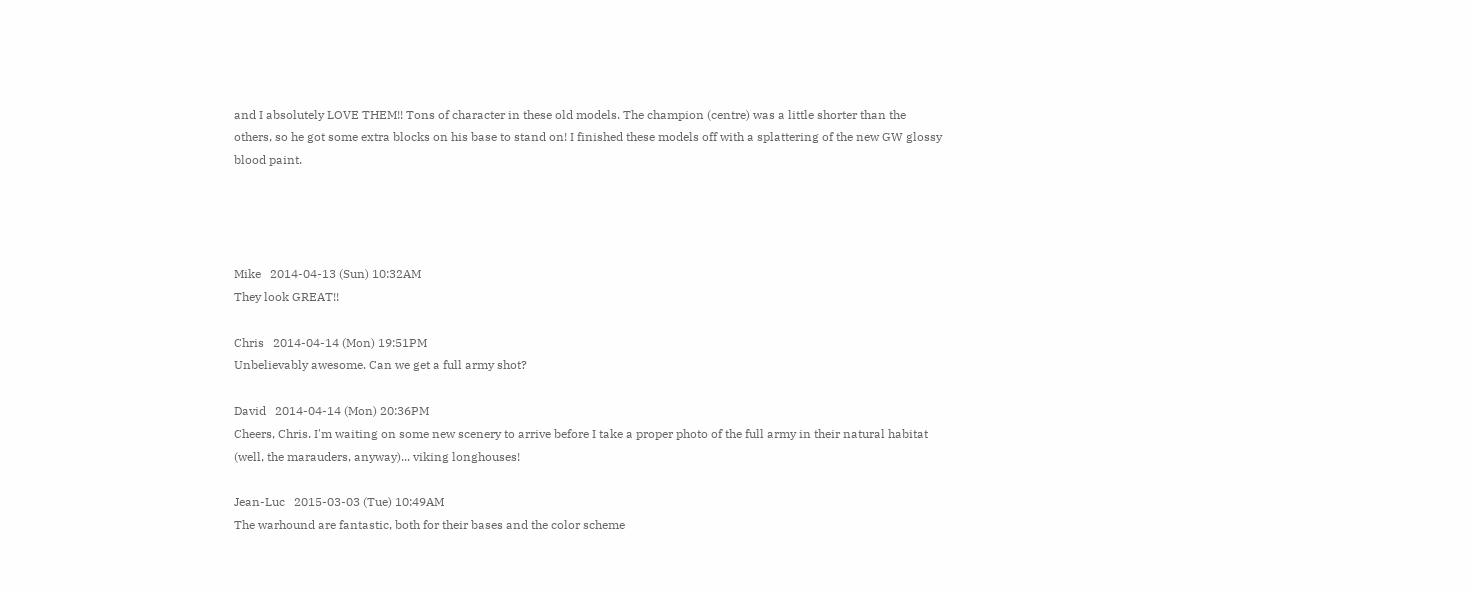and I absolutely LOVE THEM!! Tons of character in these old models. The champion (centre) was a little shorter than the others, so he got some extra blocks on his base to stand on! I finished these models off with a splattering of the new GW glossy blood paint.




Mike   2014-04-13 (Sun) 10:32AM
They look GREAT!!

Chris   2014-04-14 (Mon) 19:51PM
Unbelievably awesome. Can we get a full army shot?

David   2014-04-14 (Mon) 20:36PM
Cheers, Chris. I'm waiting on some new scenery to arrive before I take a proper photo of the full army in their natural habitat (well, the marauders, anyway)... viking longhouses!

Jean-Luc   2015-03-03 (Tue) 10:49AM
The warhound are fantastic, both for their bases and the color scheme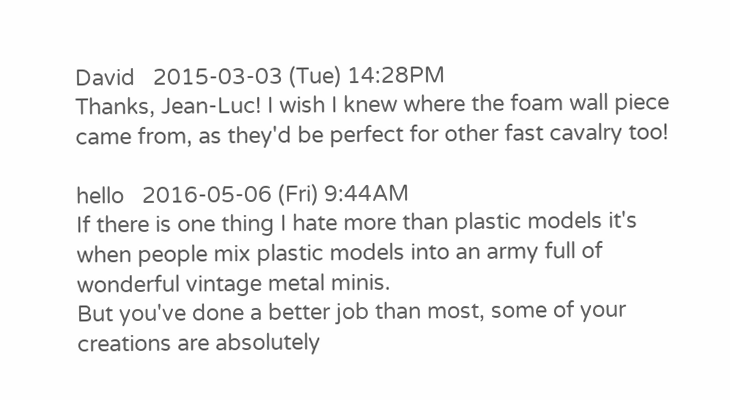David   2015-03-03 (Tue) 14:28PM
Thanks, Jean-Luc! I wish I knew where the foam wall piece came from, as they'd be perfect for other fast cavalry too!

hello   2016-05-06 (Fri) 9:44AM
If there is one thing I hate more than plastic models it's when people mix plastic models into an army full of wonderful vintage metal minis.
But you've done a better job than most, some of your creations are absolutely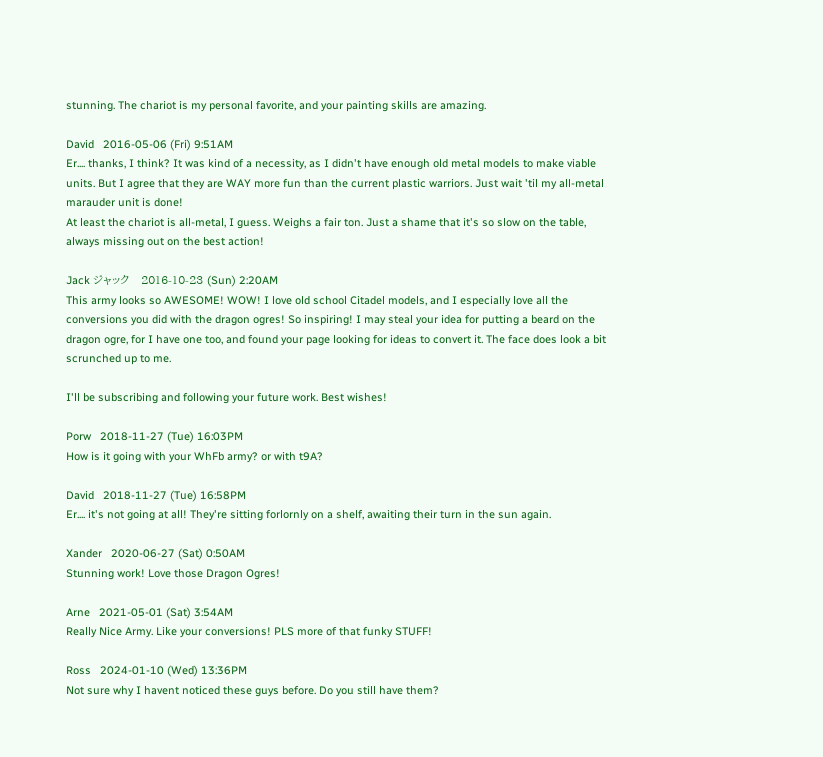stunning. The chariot is my personal favorite, and your painting skills are amazing.

David   2016-05-06 (Fri) 9:51AM
Er.... thanks, I think? It was kind of a necessity, as I didn't have enough old metal models to make viable units. But I agree that they are WAY more fun than the current plastic warriors. Just wait 'til my all-metal marauder unit is done!
At least the chariot is all-metal, I guess. Weighs a fair ton. Just a shame that it's so slow on the table, always missing out on the best action!

Jack ジャック   2016-10-23 (Sun) 2:20AM
This army looks so AWESOME! WOW! I love old school Citadel models, and I especially love all the conversions you did with the dragon ogres! So inspiring! I may steal your idea for putting a beard on the dragon ogre, for I have one too, and found your page looking for ideas to convert it. The face does look a bit scrunched up to me.

I'll be subscribing and following your future work. Best wishes!

Porw   2018-11-27 (Tue) 16:03PM
How is it going with your WhFb army? or with t9A?

David   2018-11-27 (Tue) 16:58PM
Er.... it's not going at all! They're sitting forlornly on a shelf, awaiting their turn in the sun again.

Xander   2020-06-27 (Sat) 0:50AM
Stunning work! Love those Dragon Ogres!

Arne   2021-05-01 (Sat) 3:54AM
Really Nice Army. Like your conversions! PLS more of that funky STUFF!

Ross   2024-01-10 (Wed) 13:36PM
Not sure why I havent noticed these guys before. Do you still have them?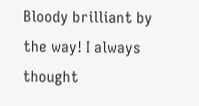Bloody brilliant by the way! I always thought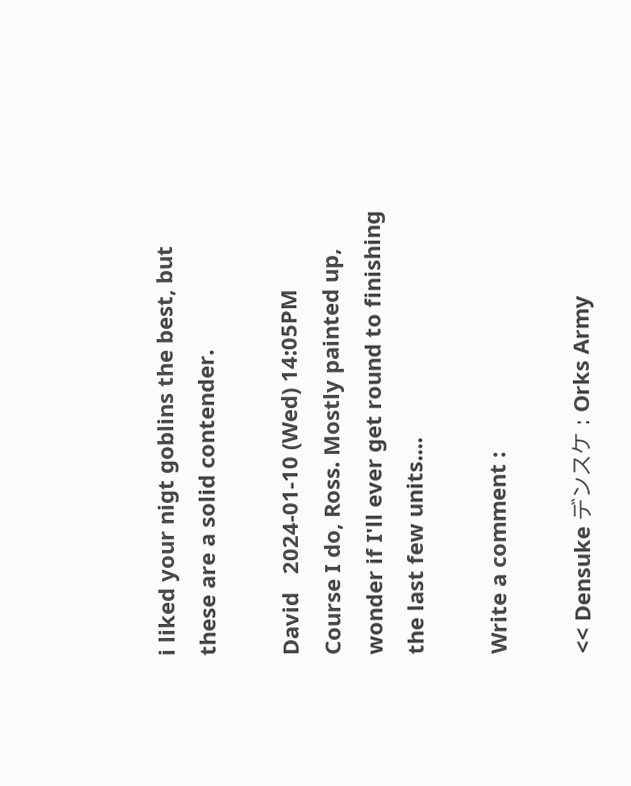i liked your nigt goblins the best, but these are a solid contender.

David   2024-01-10 (Wed) 14:05PM
Course I do, Ross. Mostly painted up, wonder if I'll ever get round to finishing the last few units....

Write a comment :

<< Densuke デンスケ : Orks Army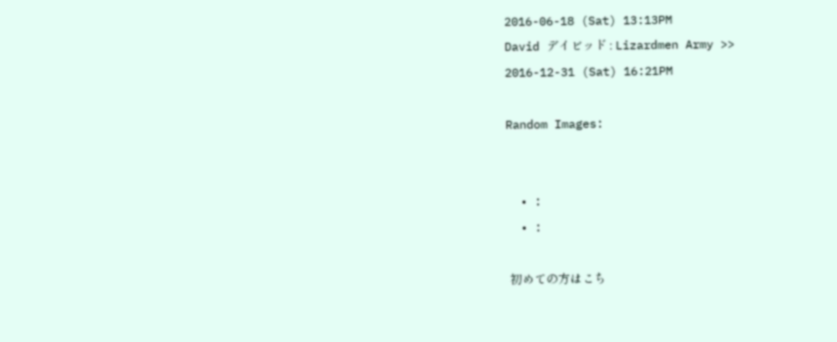2016-06-18 (Sat) 13:13PM
David デイビッド : Lizardmen Army >>
2016-12-31 (Sat) 16:21PM

Random Images:


  • :
  • :

 初めての方はこち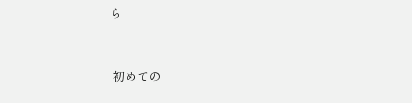ら


 初めての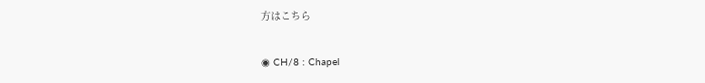方はこちら

◉ CH/8 : Chapel